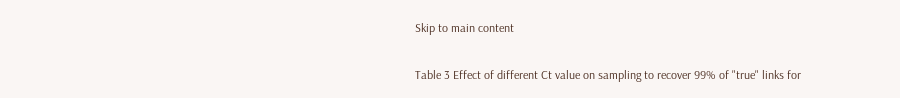Skip to main content

Table 3 Effect of different Ct value on sampling to recover 99% of "true" links for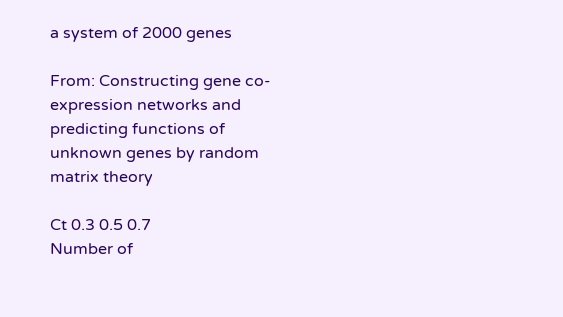a system of 2000 genes

From: Constructing gene co-expression networks and predicting functions of unknown genes by random matrix theory

Ct 0.3 0.5 0.7
Number of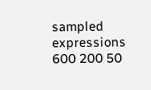sampled expressions 600 200 50